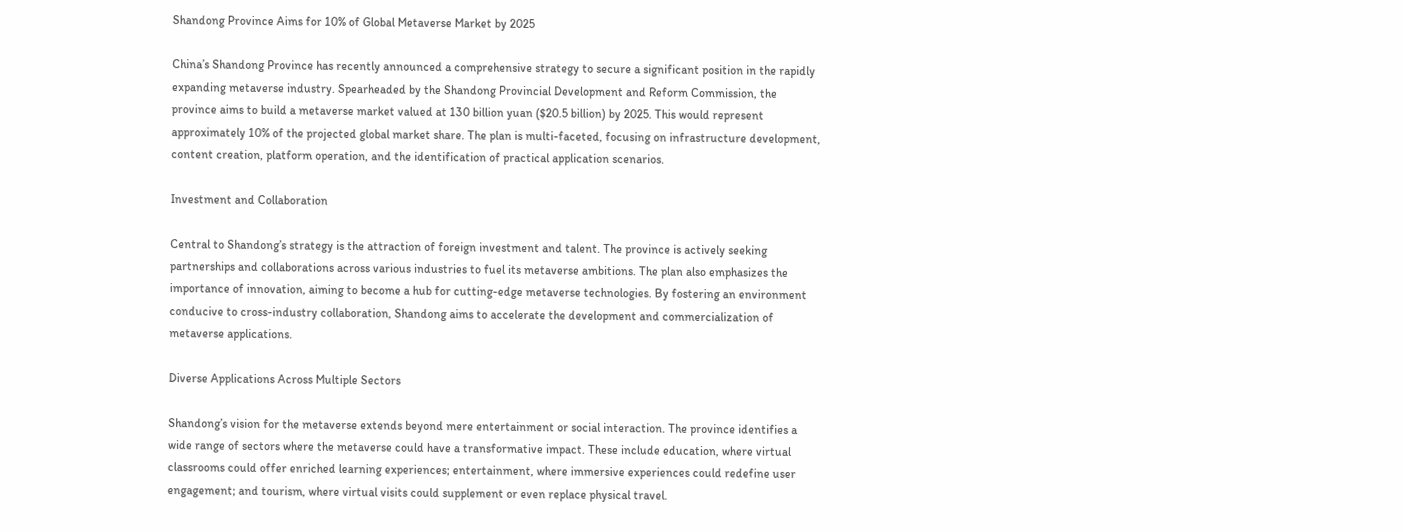Shandong Province Aims for 10% of Global Metaverse Market by 2025

China’s Shandong Province has recently announced a comprehensive strategy to secure a significant position in the rapidly expanding metaverse industry. Spearheaded by the Shandong Provincial Development and Reform Commission, the province aims to build a metaverse market valued at 130 billion yuan ($20.5 billion) by 2025. This would represent approximately 10% of the projected global market share. The plan is multi-faceted, focusing on infrastructure development, content creation, platform operation, and the identification of practical application scenarios.

Investment and Collaboration

Central to Shandong’s strategy is the attraction of foreign investment and talent. The province is actively seeking partnerships and collaborations across various industries to fuel its metaverse ambitions. The plan also emphasizes the importance of innovation, aiming to become a hub for cutting-edge metaverse technologies. By fostering an environment conducive to cross-industry collaboration, Shandong aims to accelerate the development and commercialization of metaverse applications.

Diverse Applications Across Multiple Sectors

Shandong’s vision for the metaverse extends beyond mere entertainment or social interaction. The province identifies a wide range of sectors where the metaverse could have a transformative impact. These include education, where virtual classrooms could offer enriched learning experiences; entertainment, where immersive experiences could redefine user engagement; and tourism, where virtual visits could supplement or even replace physical travel.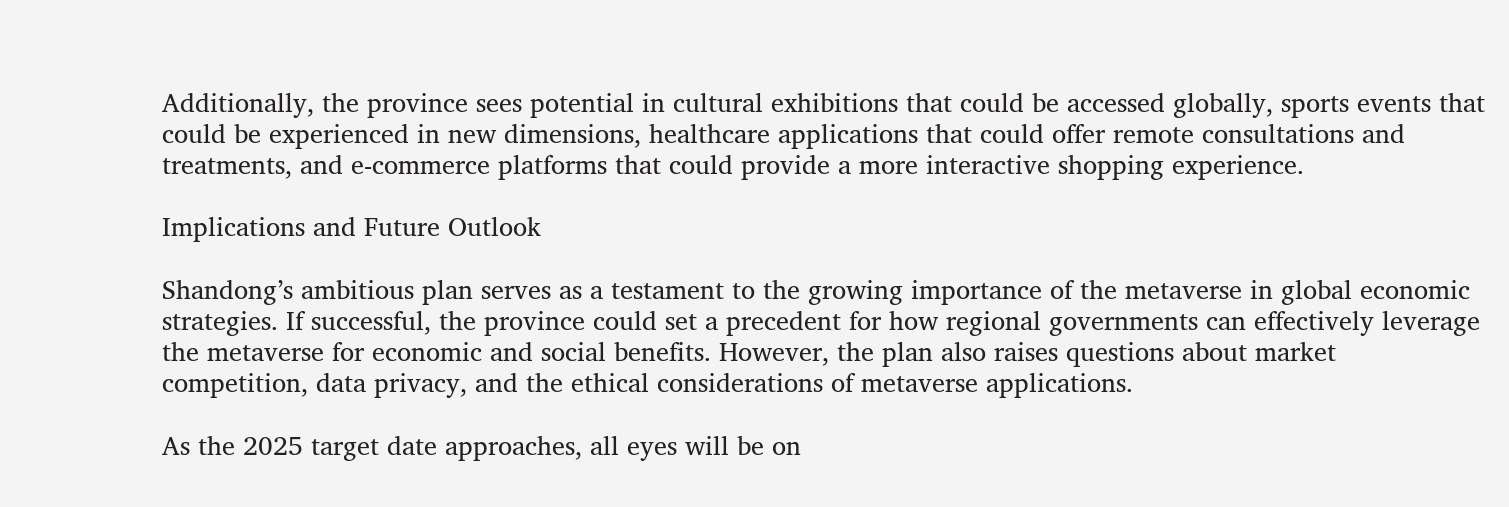Additionally, the province sees potential in cultural exhibitions that could be accessed globally, sports events that could be experienced in new dimensions, healthcare applications that could offer remote consultations and treatments, and e-commerce platforms that could provide a more interactive shopping experience.

Implications and Future Outlook

Shandong’s ambitious plan serves as a testament to the growing importance of the metaverse in global economic strategies. If successful, the province could set a precedent for how regional governments can effectively leverage the metaverse for economic and social benefits. However, the plan also raises questions about market competition, data privacy, and the ethical considerations of metaverse applications.

As the 2025 target date approaches, all eyes will be on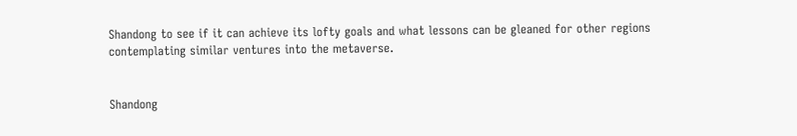Shandong to see if it can achieve its lofty goals and what lessons can be gleaned for other regions contemplating similar ventures into the metaverse.


Shandong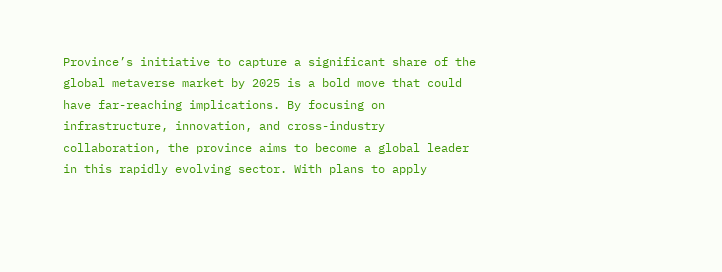Province’s initiative to capture a significant share of the global metaverse market by 2025 is a bold move that could have far-reaching implications. By focusing on infrastructure, innovation, and cross-industry collaboration, the province aims to become a global leader in this rapidly evolving sector. With plans to apply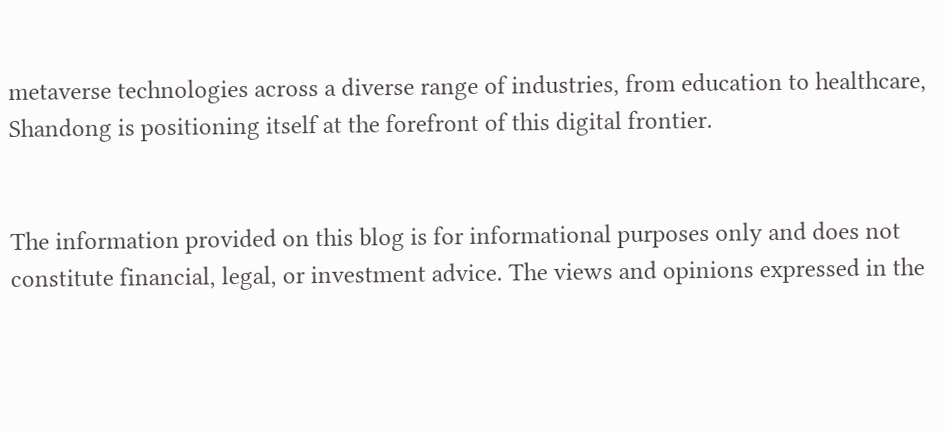metaverse technologies across a diverse range of industries, from education to healthcare, Shandong is positioning itself at the forefront of this digital frontier.


The information provided on this blog is for informational purposes only and does not constitute financial, legal, or investment advice. The views and opinions expressed in the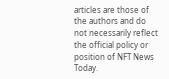articles are those of the authors and do not necessarily reflect the official policy or position of NFT News Today.